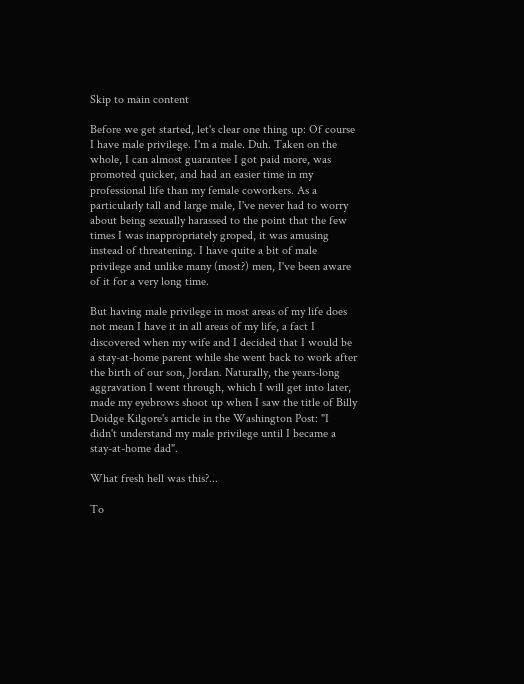Skip to main content

Before we get started, let's clear one thing up: Of course I have male privilege. I'm a male. Duh. Taken on the whole, I can almost guarantee I got paid more, was promoted quicker, and had an easier time in my professional life than my female coworkers. As a particularly tall and large male, I've never had to worry about being sexually harassed to the point that the few times I was inappropriately groped, it was amusing instead of threatening. I have quite a bit of male privilege and unlike many (most?) men, I've been aware of it for a very long time.

But having male privilege in most areas of my life does not mean I have it in all areas of my life, a fact I discovered when my wife and I decided that I would be a stay-at-home parent while she went back to work after the birth of our son, Jordan. Naturally, the years-long aggravation I went through, which I will get into later, made my eyebrows shoot up when I saw the title of Billy Doidge Kilgore's article in the Washington Post: "I didn't understand my male privilege until I became a stay-at-home dad".

What fresh hell was this?...

To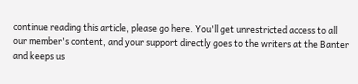continue reading this article, please go here. You'll get unrestricted access to all our member's content, and your support directly goes to the writers at the Banter and keeps us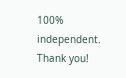100% independent. Thank you!